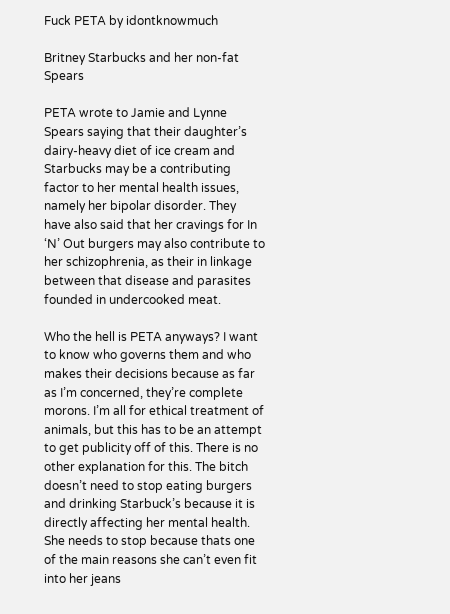Fuck PETA by idontknowmuch

Britney Starbucks and her non-fat Spears

PETA wrote to Jamie and Lynne Spears saying that their daughter’s dairy-heavy diet of ice cream and Starbucks may be a contributing factor to her mental health issues, namely her bipolar disorder. They have also said that her cravings for In ‘N’ Out burgers may also contribute to her schizophrenia, as their in linkage between that disease and parasites founded in undercooked meat.

Who the hell is PETA anyways? I want to know who governs them and who makes their decisions because as far as I’m concerned, they’re complete morons. I’m all for ethical treatment of animals, but this has to be an attempt to get publicity off of this. There is no other explanation for this. The bitch doesn’t need to stop eating burgers and drinking Starbuck’s because it is directly affecting her mental health. She needs to stop because thats one of the main reasons she can’t even fit into her jeans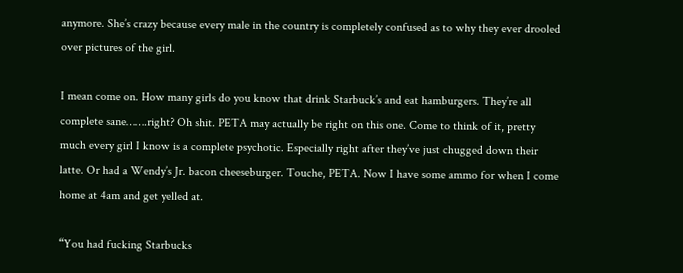anymore. She’s crazy because every male in the country is completely confused as to why they ever drooled over pictures of the girl.

I mean come on. How many girls do you know that drink Starbuck’s and eat hamburgers. They’re all complete sane…….right? Oh shit. PETA may actually be right on this one. Come to think of it, pretty much every girl I know is a complete psychotic. Especially right after they’ve just chugged down their latte. Or had a Wendy’s Jr. bacon cheeseburger. Touche, PETA. Now I have some ammo for when I come home at 4am and get yelled at.

“You had fucking Starbucks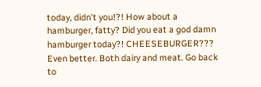today, didn’t you!?! How about a hamburger, fatty? Did you eat a god damn hamburger today?! CHEESEBURGER??? Even better. Both dairy and meat. Go back to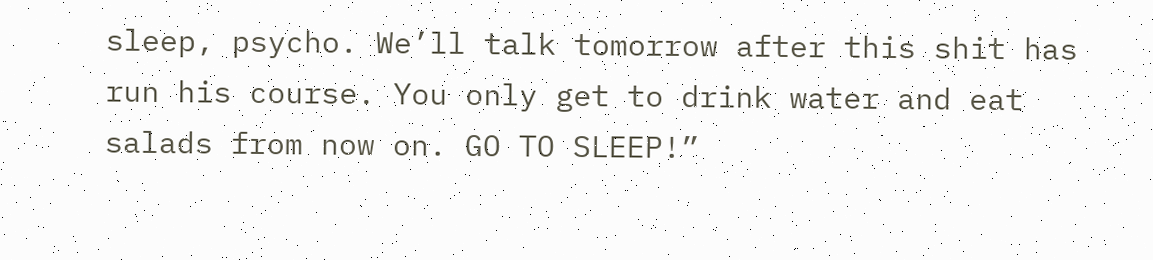sleep, psycho. We’ll talk tomorrow after this shit has run his course. You only get to drink water and eat salads from now on. GO TO SLEEP!”